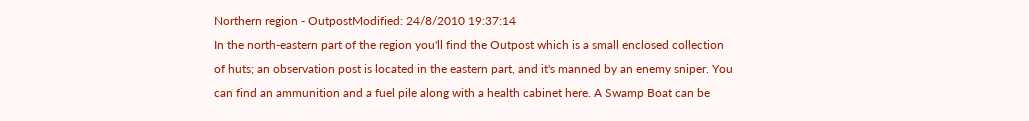Northern region - OutpostModified: 24/8/2010 19:37:14
In the north-eastern part of the region you'll find the Outpost which is a small enclosed collection of huts; an observation post is located in the eastern part, and it's manned by an enemy sniper. You can find an ammunition and a fuel pile along with a health cabinet here. A Swamp Boat can be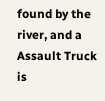found by the river, and a Assault Truck is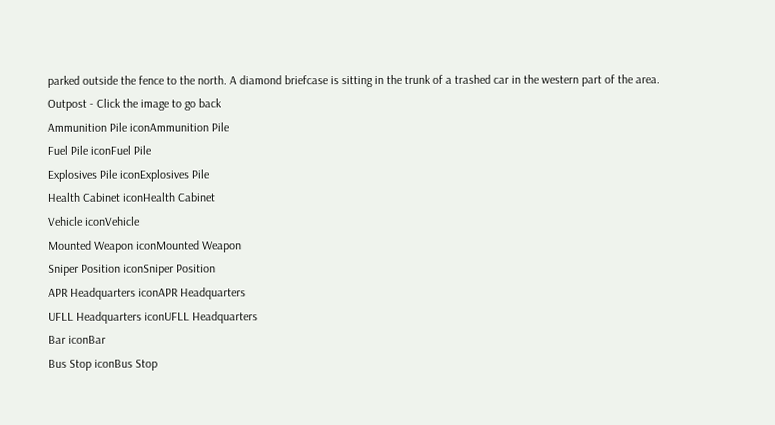parked outside the fence to the north. A diamond briefcase is sitting in the trunk of a trashed car in the western part of the area.
Outpost - Click the image to go back
Ammunition Pile iconAmmunition Pile
Fuel Pile iconFuel Pile
Explosives Pile iconExplosives Pile
Health Cabinet iconHealth Cabinet
Vehicle iconVehicle
Mounted Weapon iconMounted Weapon
Sniper Position iconSniper Position
APR Headquarters iconAPR Headquarters
UFLL Headquarters iconUFLL Headquarters
Bar iconBar
Bus Stop iconBus Stop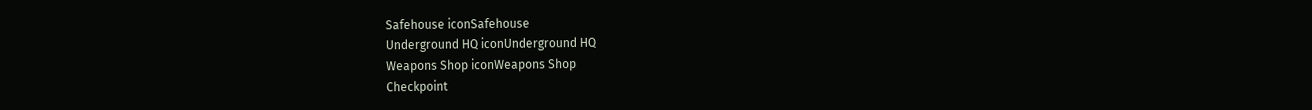Safehouse iconSafehouse
Underground HQ iconUnderground HQ
Weapons Shop iconWeapons Shop
Checkpoint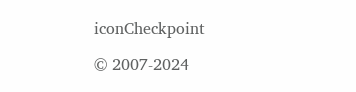iconCheckpoint

© 2007-2024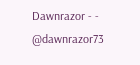Dawnrazor - - @dawnrazor73